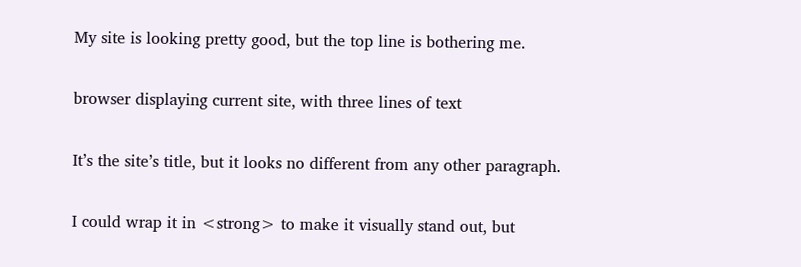My site is looking pretty good, but the top line is bothering me.

browser displaying current site, with three lines of text

It’s the site’s title, but it looks no different from any other paragraph.

I could wrap it in <strong> to make it visually stand out, but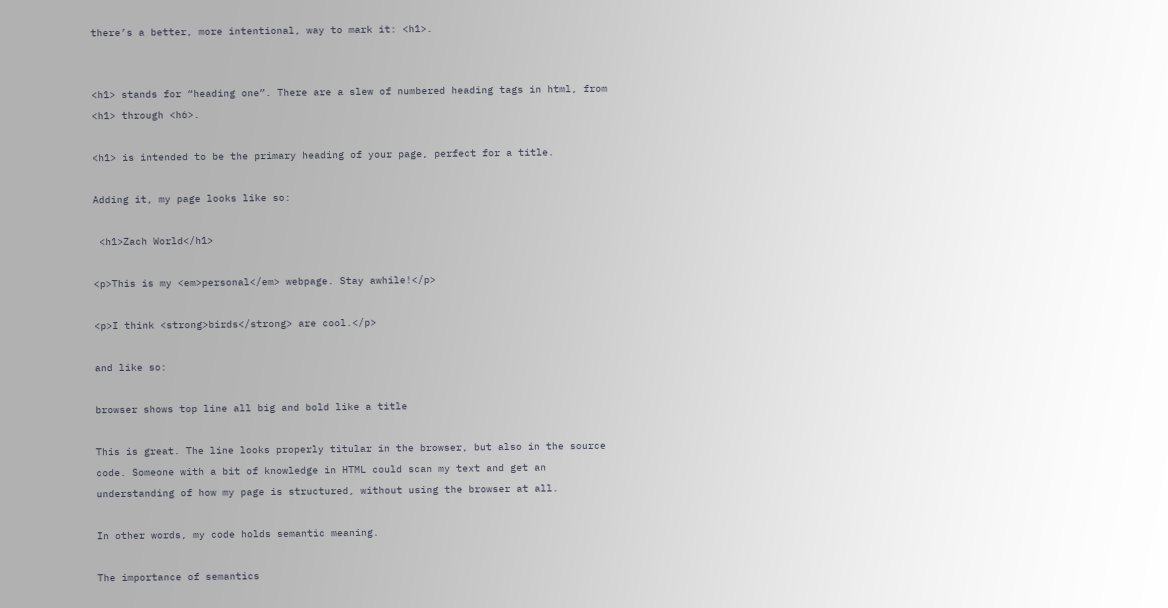there’s a better, more intentional, way to mark it: <h1>.


<h1> stands for “heading one”. There are a slew of numbered heading tags in html, from <h1> through <h6>.

<h1> is intended to be the primary heading of your page, perfect for a title.

Adding it, my page looks like so:

 <h1>Zach World</h1>

<p>This is my <em>personal</em> webpage. Stay awhile!</p>

<p>I think <strong>birds</strong> are cool.</p>

and like so:

browser shows top line all big and bold like a title

This is great. The line looks properly titular in the browser, but also in the source code. Someone with a bit of knowledge in HTML could scan my text and get an understanding of how my page is structured, without using the browser at all.

In other words, my code holds semantic meaning.

The importance of semantics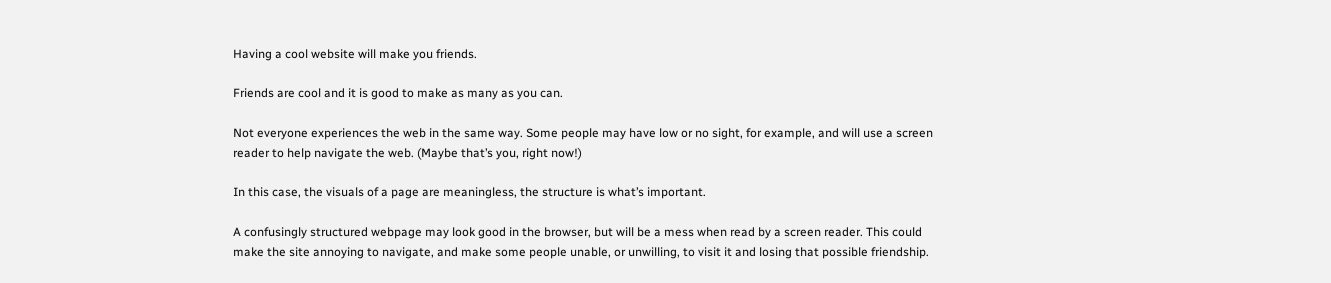Having a cool website will make you friends.

Friends are cool and it is good to make as many as you can.

Not everyone experiences the web in the same way. Some people may have low or no sight, for example, and will use a screen reader to help navigate the web. (Maybe that’s you, right now!)

In this case, the visuals of a page are meaningless, the structure is what’s important.

A confusingly structured webpage may look good in the browser, but will be a mess when read by a screen reader. This could make the site annoying to navigate, and make some people unable, or unwilling, to visit it and losing that possible friendship.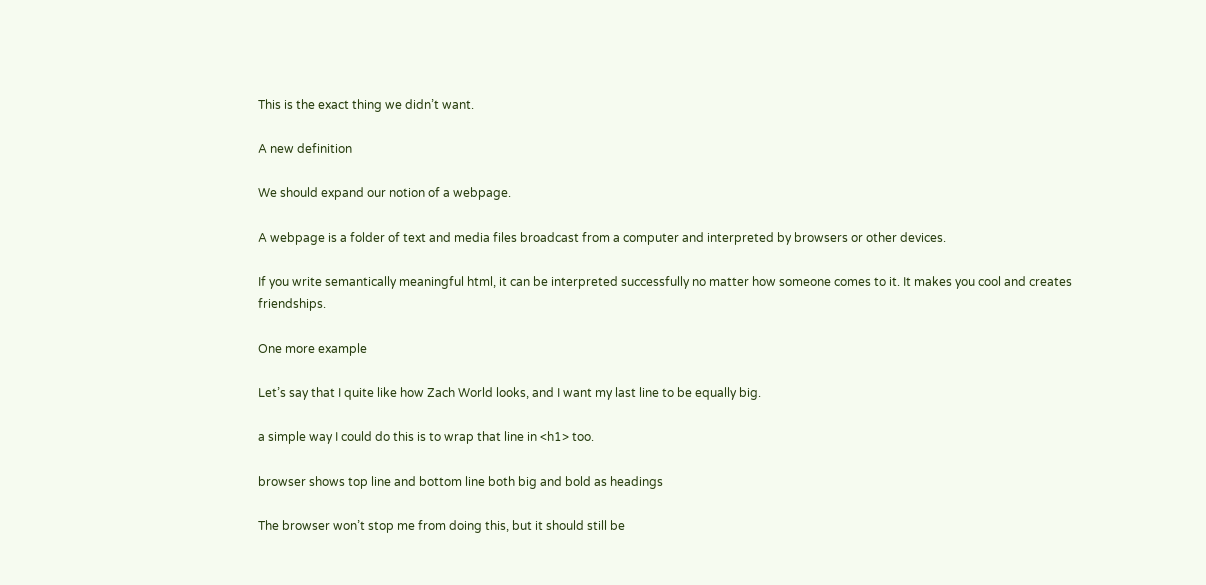This is the exact thing we didn’t want.

A new definition

We should expand our notion of a webpage.

A webpage is a folder of text and media files broadcast from a computer and interpreted by browsers or other devices.

If you write semantically meaningful html, it can be interpreted successfully no matter how someone comes to it. It makes you cool and creates friendships.

One more example

Let’s say that I quite like how Zach World looks, and I want my last line to be equally big.

a simple way I could do this is to wrap that line in <h1> too.

browser shows top line and bottom line both big and bold as headings

The browser won’t stop me from doing this, but it should still be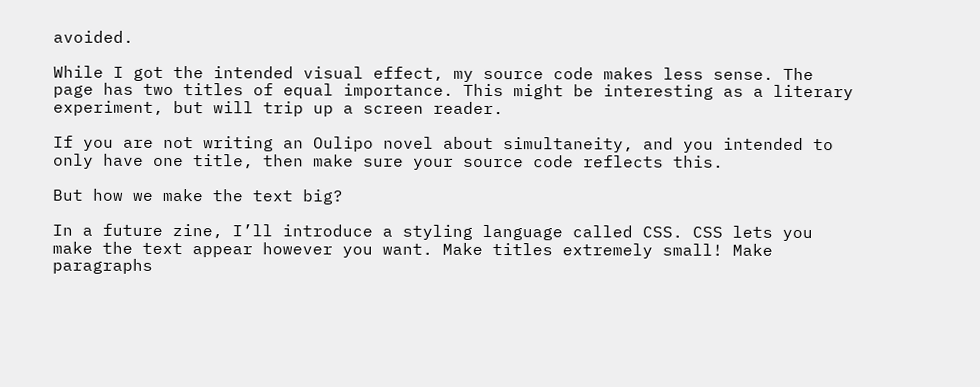avoided.

While I got the intended visual effect, my source code makes less sense. The page has two titles of equal importance. This might be interesting as a literary experiment, but will trip up a screen reader.

If you are not writing an Oulipo novel about simultaneity, and you intended to only have one title, then make sure your source code reflects this.

But how we make the text big?

In a future zine, I’ll introduce a styling language called CSS. CSS lets you make the text appear however you want. Make titles extremely small! Make paragraphs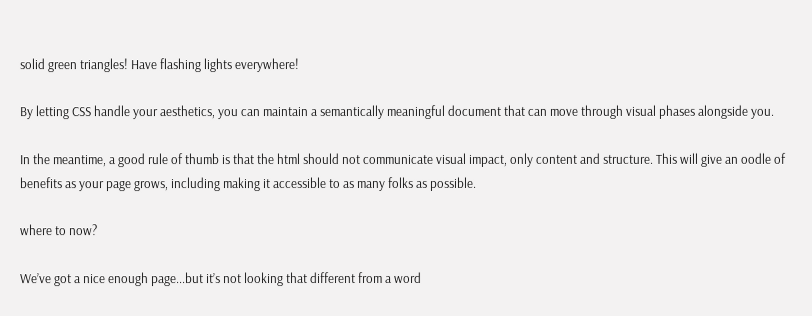solid green triangles! Have flashing lights everywhere!

By letting CSS handle your aesthetics, you can maintain a semantically meaningful document that can move through visual phases alongside you.

In the meantime, a good rule of thumb is that the html should not communicate visual impact, only content and structure. This will give an oodle of benefits as your page grows, including making it accessible to as many folks as possible.

where to now?

We’ve got a nice enough page...but it’s not looking that different from a word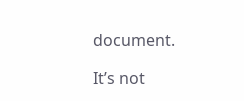document.

It’s not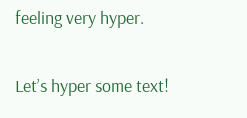feeling very hyper.

Let’s hyper some text!